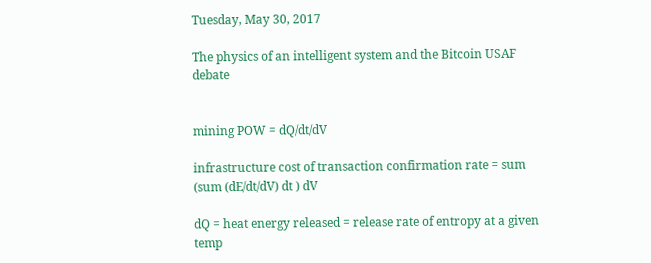Tuesday, May 30, 2017

The physics of an intelligent system and the Bitcoin USAF debate


mining POW = dQ/dt/dV

infrastructure cost of transaction confirmation rate = sum (sum (dE/dt/dV) dt ) dV

dQ = heat energy released = release rate of entropy at a given temp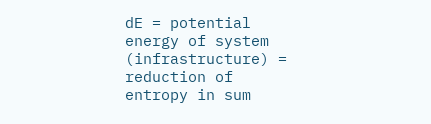dE = potential energy of system (infrastructure) = reduction of entropy in sum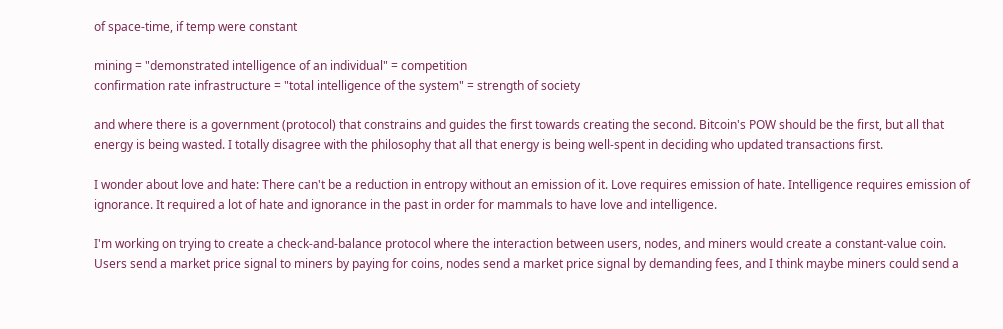of space-time, if temp were constant

mining = "demonstrated intelligence of an individual" = competition
confirmation rate infrastructure = "total intelligence of the system" = strength of society

and where there is a government (protocol) that constrains and guides the first towards creating the second. Bitcoin's POW should be the first, but all that energy is being wasted. I totally disagree with the philosophy that all that energy is being well-spent in deciding who updated transactions first.

I wonder about love and hate: There can't be a reduction in entropy without an emission of it. Love requires emission of hate. Intelligence requires emission of ignorance. It required a lot of hate and ignorance in the past in order for mammals to have love and intelligence.

I'm working on trying to create a check-and-balance protocol where the interaction between users, nodes, and miners would create a constant-value coin. Users send a market price signal to miners by paying for coins, nodes send a market price signal by demanding fees, and I think maybe miners could send a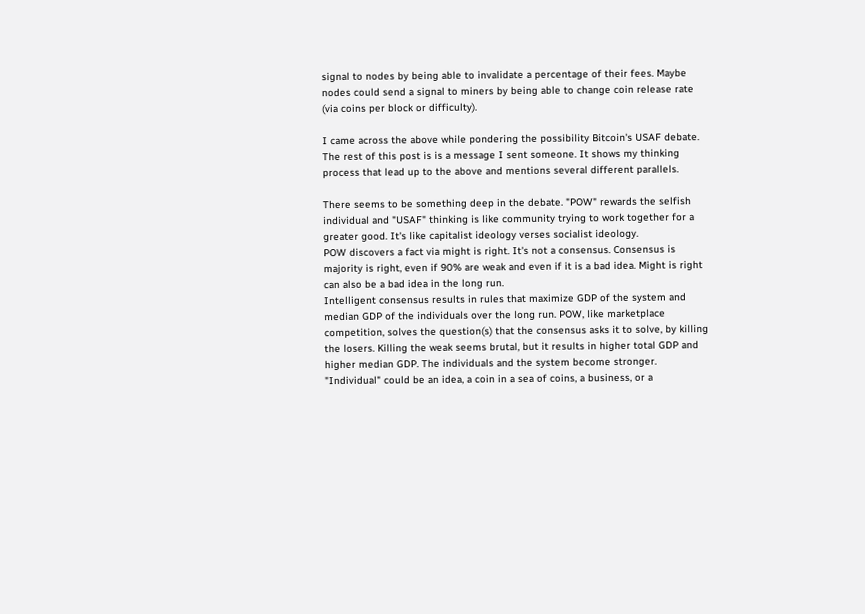signal to nodes by being able to invalidate a percentage of their fees. Maybe nodes could send a signal to miners by being able to change coin release rate (via coins per block or difficulty).

I came across the above while pondering the possibility Bitcoin's USAF debate. The rest of this post is is a message I sent someone. It shows my thinking process that lead up to the above and mentions several different parallels.

There seems to be something deep in the debate. "POW" rewards the selfish individual and "USAF" thinking is like community trying to work together for a greater good. It's like capitalist ideology verses socialist ideology.
POW discovers a fact via might is right. It's not a consensus. Consensus is majority is right, even if 90% are weak and even if it is a bad idea. Might is right can also be a bad idea in the long run.
Intelligent consensus results in rules that maximize GDP of the system and median GDP of the individuals over the long run. POW, like marketplace competition, solves the question(s) that the consensus asks it to solve, by killing the losers. Killing the weak seems brutal, but it results in higher total GDP and higher median GDP. The individuals and the system become stronger. "Individual" could be an idea, a coin in a sea of coins, a business, or a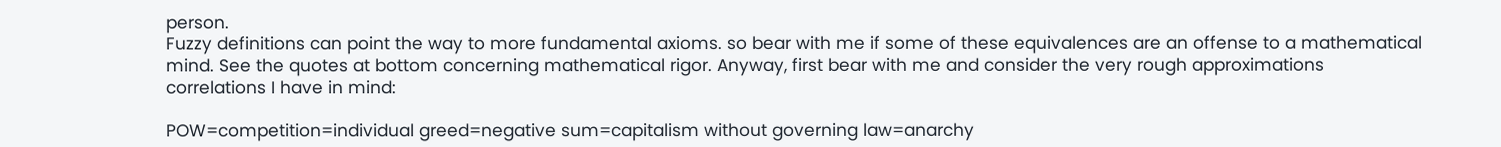person.
Fuzzy definitions can point the way to more fundamental axioms. so bear with me if some of these equivalences are an offense to a mathematical mind. See the quotes at bottom concerning mathematical rigor. Anyway, first bear with me and consider the very rough approximations correlations I have in mind:

POW=competition=individual greed=negative sum=capitalism without governing law=anarchy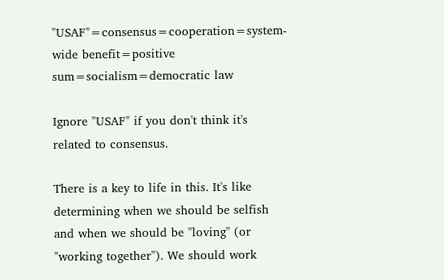"USAF"=consensus=cooperation=system-wide benefit=positive sum=socialism=democratic law

Ignore "USAF" if you don't think it's related to consensus.

There is a key to life in this. It's like determining when we should be selfish and when we should be "loving" (or "working together"). We should work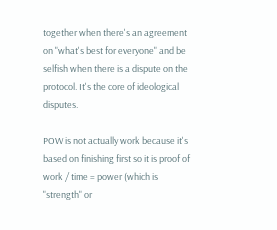together when there's an agreement on "what's best for everyone" and be selfish when there is a dispute on the protocol. It's the core of ideological disputes.

POW is not actually work because it's based on finishing first so it is proof of work / time = power (which is "strength" or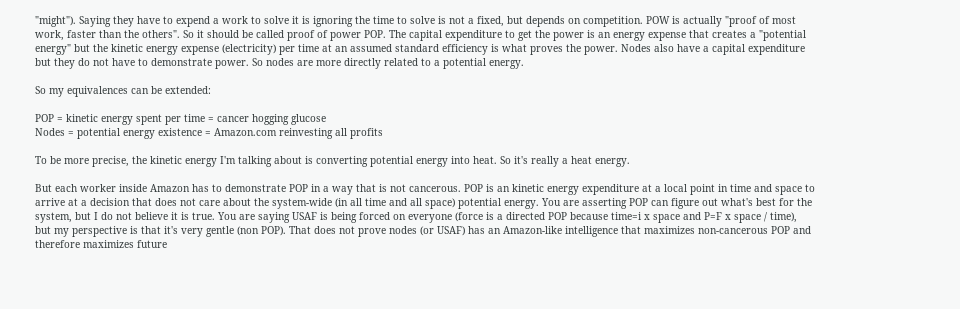"might"). Saying they have to expend a work to solve it is ignoring the time to solve is not a fixed, but depends on competition. POW is actually "proof of most work, faster than the others". So it should be called proof of power POP. The capital expenditure to get the power is an energy expense that creates a "potential energy" but the kinetic energy expense (electricity) per time at an assumed standard efficiency is what proves the power. Nodes also have a capital expenditure but they do not have to demonstrate power. So nodes are more directly related to a potential energy.

So my equivalences can be extended:

POP = kinetic energy spent per time = cancer hogging glucose
Nodes = potential energy existence = Amazon.com reinvesting all profits

To be more precise, the kinetic energy I'm talking about is converting potential energy into heat. So it's really a heat energy.

But each worker inside Amazon has to demonstrate POP in a way that is not cancerous. POP is an kinetic energy expenditure at a local point in time and space to arrive at a decision that does not care about the system-wide (in all time and all space) potential energy. You are asserting POP can figure out what's best for the system, but I do not believe it is true. You are saying USAF is being forced on everyone (force is a directed POP because time=i x space and P=F x space / time), but my perspective is that it's very gentle (non POP). That does not prove nodes (or USAF) has an Amazon-like intelligence that maximizes non-cancerous POP and therefore maximizes future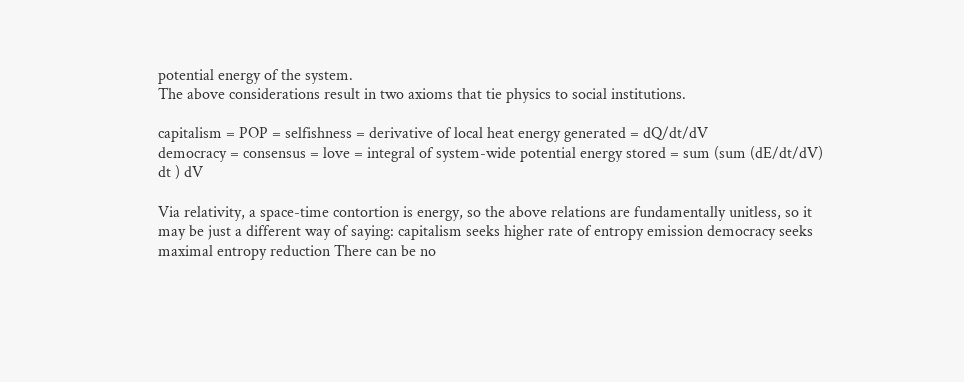potential energy of the system.
The above considerations result in two axioms that tie physics to social institutions.

capitalism = POP = selfishness = derivative of local heat energy generated = dQ/dt/dV
democracy = consensus = love = integral of system-wide potential energy stored = sum (sum (dE/dt/dV) dt ) dV

Via relativity, a space-time contortion is energy, so the above relations are fundamentally unitless, so it may be just a different way of saying: capitalism seeks higher rate of entropy emission democracy seeks maximal entropy reduction There can be no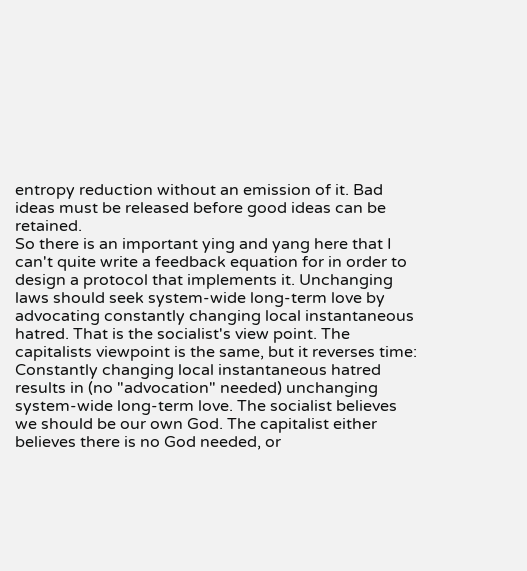entropy reduction without an emission of it. Bad ideas must be released before good ideas can be retained.
So there is an important ying and yang here that I can't quite write a feedback equation for in order to design a protocol that implements it. Unchanging laws should seek system-wide long-term love by advocating constantly changing local instantaneous hatred. That is the socialist's view point. The capitalists viewpoint is the same, but it reverses time: Constantly changing local instantaneous hatred results in (no "advocation" needed) unchanging system-wide long-term love. The socialist believes we should be our own God. The capitalist either believes there is no God needed, or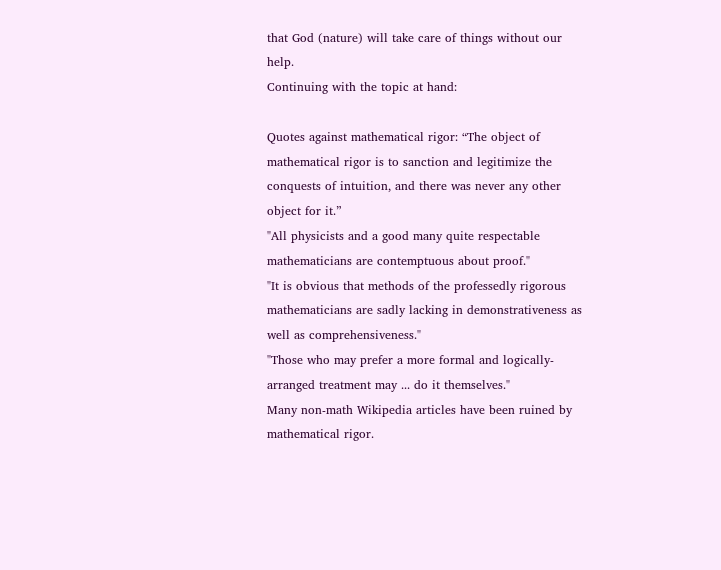that God (nature) will take care of things without our help.
Continuing with the topic at hand:

Quotes against mathematical rigor: “The object of mathematical rigor is to sanction and legitimize the conquests of intuition, and there was never any other object for it.”
"All physicists and a good many quite respectable mathematicians are contemptuous about proof."
"It is obvious that methods of the professedly rigorous mathematicians are sadly lacking in demonstrativeness as well as comprehensiveness."
"Those who may prefer a more formal and logically-arranged treatment may ... do it themselves."
Many non-math Wikipedia articles have been ruined by mathematical rigor.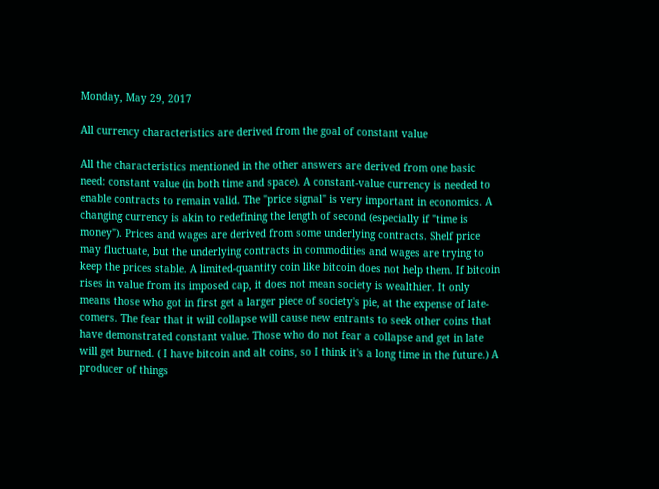Monday, May 29, 2017

All currency characteristics are derived from the goal of constant value

All the characteristics mentioned in the other answers are derived from one basic need: constant value (in both time and space). A constant-value currency is needed to enable contracts to remain valid. The "price signal" is very important in economics. A changing currency is akin to redefining the length of second (especially if "time is money"). Prices and wages are derived from some underlying contracts. Shelf price may fluctuate, but the underlying contracts in commodities and wages are trying to keep the prices stable. A limited-quantity coin like bitcoin does not help them. If bitcoin rises in value from its imposed cap, it does not mean society is wealthier. It only means those who got in first get a larger piece of society's pie, at the expense of late-comers. The fear that it will collapse will cause new entrants to seek other coins that have demonstrated constant value. Those who do not fear a collapse and get in late will get burned. ( I have bitcoin and alt coins, so I think it's a long time in the future.) A producer of things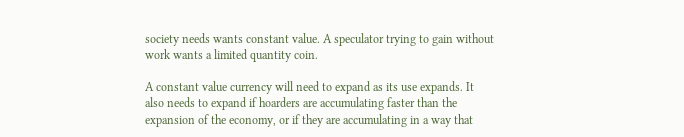society needs wants constant value. A speculator trying to gain without work wants a limited quantity coin.

A constant value currency will need to expand as its use expands. It also needs to expand if hoarders are accumulating faster than the expansion of the economy, or if they are accumulating in a way that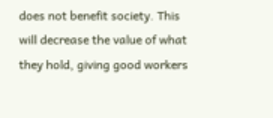does not benefit society. This will decrease the value of what they hold, giving good workers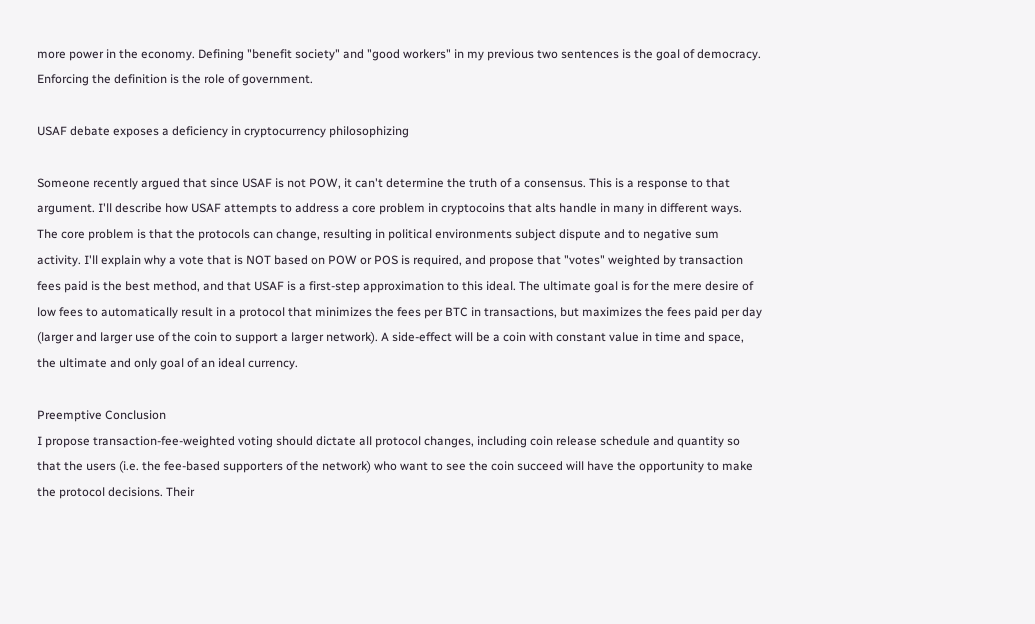more power in the economy. Defining "benefit society" and "good workers" in my previous two sentences is the goal of democracy. Enforcing the definition is the role of government.

USAF debate exposes a deficiency in cryptocurrency philosophizing

Someone recently argued that since USAF is not POW, it can't determine the truth of a consensus. This is a response to that argument. I'll describe how USAF attempts to address a core problem in cryptocoins that alts handle in many in different ways. The core problem is that the protocols can change, resulting in political environments subject dispute and to negative sum activity. I'll explain why a vote that is NOT based on POW or POS is required, and propose that "votes" weighted by transaction fees paid is the best method, and that USAF is a first-step approximation to this ideal. The ultimate goal is for the mere desire of low fees to automatically result in a protocol that minimizes the fees per BTC in transactions, but maximizes the fees paid per day (larger and larger use of the coin to support a larger network). A side-effect will be a coin with constant value in time and space, the ultimate and only goal of an ideal currency.

Preemptive Conclusion
I propose transaction-fee-weighted voting should dictate all protocol changes, including coin release schedule and quantity so that the users (i.e. the fee-based supporters of the network) who want to see the coin succeed will have the opportunity to make the protocol decisions. Their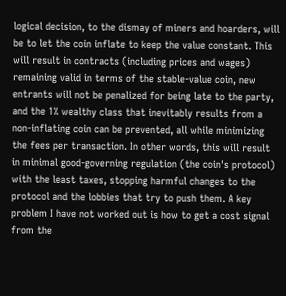logical decision, to the dismay of miners and hoarders, will be to let the coin inflate to keep the value constant. This will result in contracts (including prices and wages) remaining valid in terms of the stable-value coin, new entrants will not be penalized for being late to the party, and the 1% wealthy class that inevitably results from a non-inflating coin can be prevented, all while minimizing the fees per transaction. In other words, this will result in minimal good-governing regulation (the coin's protocol) with the least taxes, stopping harmful changes to the protocol and the lobbies that try to push them. A key problem I have not worked out is how to get a cost signal from the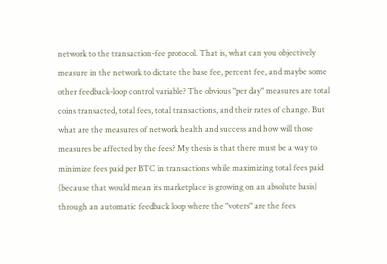network to the transaction-fee protocol. That is, what can you objectively measure in the network to dictate the base fee, percent fee, and maybe some other feedback-loop control variable? The obvious "per day" measures are total coins transacted, total fees, total transactions, and their rates of change. But what are the measures of network health and success and how will those measures be affected by the fees? My thesis is that there must be a way to minimize fees paid per BTC in transactions while maximizing total fees paid (because that would mean its marketplace is growing on an absolute basis) through an automatic feedback loop where the "voters" are the fees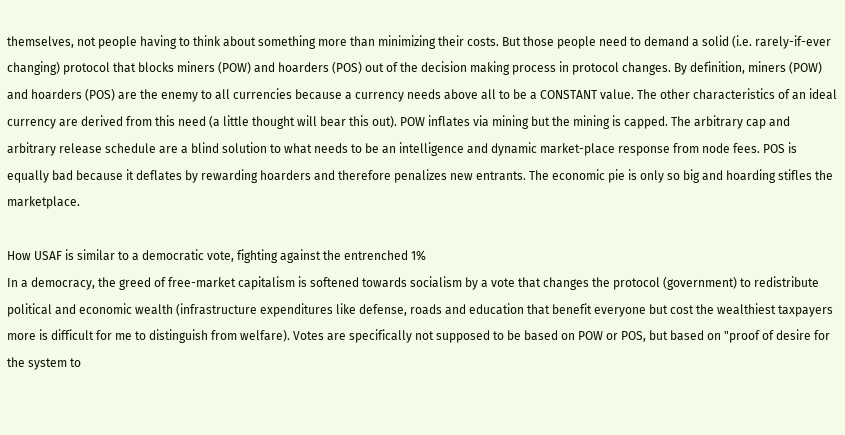themselves, not people having to think about something more than minimizing their costs. But those people need to demand a solid (i.e. rarely-if-ever changing) protocol that blocks miners (POW) and hoarders (POS) out of the decision making process in protocol changes. By definition, miners (POW) and hoarders (POS) are the enemy to all currencies because a currency needs above all to be a CONSTANT value. The other characteristics of an ideal currency are derived from this need (a little thought will bear this out). POW inflates via mining but the mining is capped. The arbitrary cap and arbitrary release schedule are a blind solution to what needs to be an intelligence and dynamic market-place response from node fees. POS is equally bad because it deflates by rewarding hoarders and therefore penalizes new entrants. The economic pie is only so big and hoarding stifles the marketplace.

How USAF is similar to a democratic vote, fighting against the entrenched 1%
In a democracy, the greed of free-market capitalism is softened towards socialism by a vote that changes the protocol (government) to redistribute political and economic wealth (infrastructure expenditures like defense, roads and education that benefit everyone but cost the wealthiest taxpayers more is difficult for me to distinguish from welfare). Votes are specifically not supposed to be based on POW or POS, but based on "proof of desire for the system to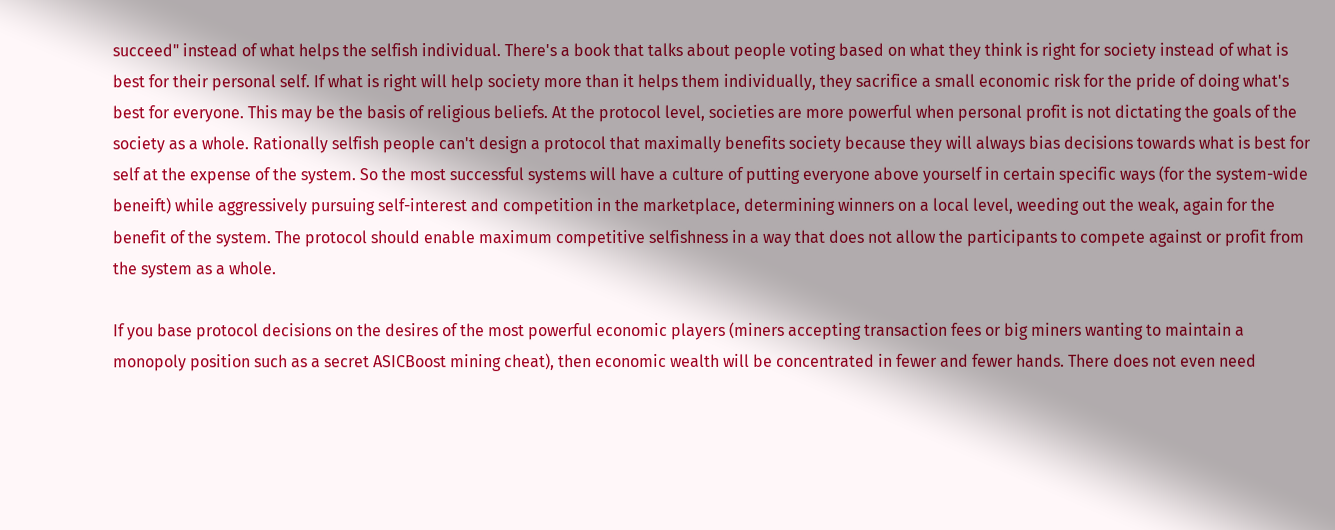succeed" instead of what helps the selfish individual. There's a book that talks about people voting based on what they think is right for society instead of what is best for their personal self. If what is right will help society more than it helps them individually, they sacrifice a small economic risk for the pride of doing what's best for everyone. This may be the basis of religious beliefs. At the protocol level, societies are more powerful when personal profit is not dictating the goals of the society as a whole. Rationally selfish people can't design a protocol that maximally benefits society because they will always bias decisions towards what is best for self at the expense of the system. So the most successful systems will have a culture of putting everyone above yourself in certain specific ways (for the system-wide beneift) while aggressively pursuing self-interest and competition in the marketplace, determining winners on a local level, weeding out the weak, again for the benefit of the system. The protocol should enable maximum competitive selfishness in a way that does not allow the participants to compete against or profit from the system as a whole.

If you base protocol decisions on the desires of the most powerful economic players (miners accepting transaction fees or big miners wanting to maintain a monopoly position such as a secret ASICBoost mining cheat), then economic wealth will be concentrated in fewer and fewer hands. There does not even need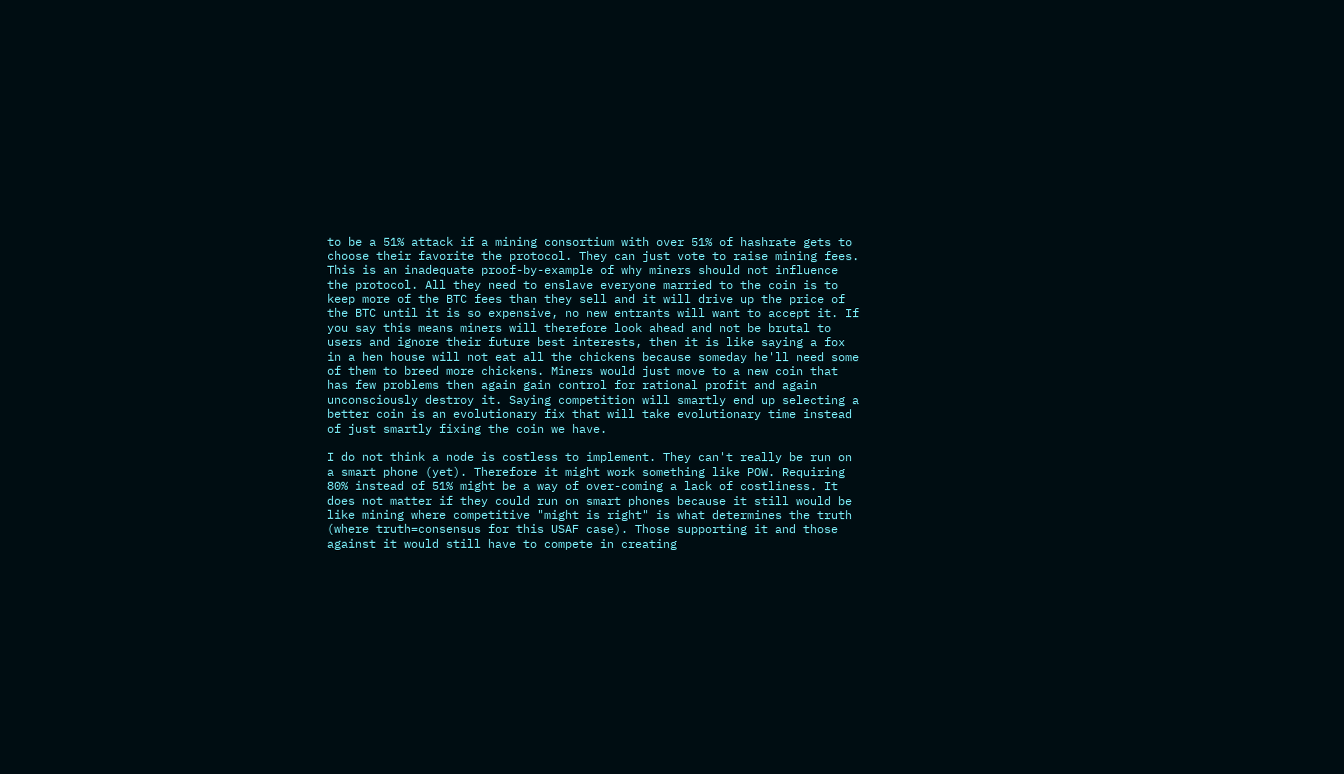to be a 51% attack if a mining consortium with over 51% of hashrate gets to choose their favorite the protocol. They can just vote to raise mining fees. This is an inadequate proof-by-example of why miners should not influence the protocol. All they need to enslave everyone married to the coin is to keep more of the BTC fees than they sell and it will drive up the price of the BTC until it is so expensive, no new entrants will want to accept it. If you say this means miners will therefore look ahead and not be brutal to users and ignore their future best interests, then it is like saying a fox in a hen house will not eat all the chickens because someday he'll need some of them to breed more chickens. Miners would just move to a new coin that has few problems then again gain control for rational profit and again unconsciously destroy it. Saying competition will smartly end up selecting a better coin is an evolutionary fix that will take evolutionary time instead of just smartly fixing the coin we have.

I do not think a node is costless to implement. They can't really be run on a smart phone (yet). Therefore it might work something like POW. Requiring 80% instead of 51% might be a way of over-coming a lack of costliness. It does not matter if they could run on smart phones because it still would be like mining where competitive "might is right" is what determines the truth (where truth=consensus for this USAF case). Those supporting it and those against it would still have to compete in creating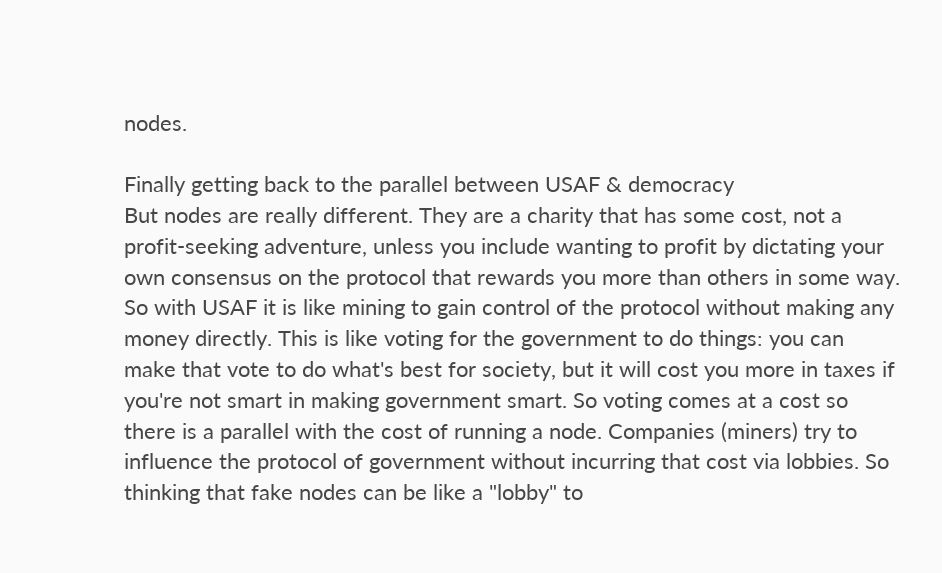nodes.

Finally getting back to the parallel between USAF & democracy
But nodes are really different. They are a charity that has some cost, not a profit-seeking adventure, unless you include wanting to profit by dictating your own consensus on the protocol that rewards you more than others in some way. So with USAF it is like mining to gain control of the protocol without making any money directly. This is like voting for the government to do things: you can make that vote to do what's best for society, but it will cost you more in taxes if you're not smart in making government smart. So voting comes at a cost so there is a parallel with the cost of running a node. Companies (miners) try to influence the protocol of government without incurring that cost via lobbies. So thinking that fake nodes can be like a "lobby" to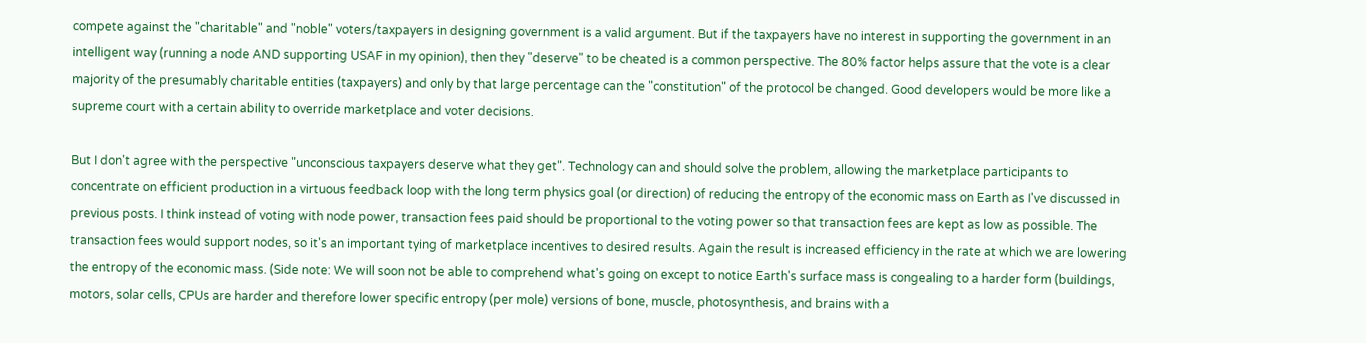compete against the "charitable" and "noble" voters/taxpayers in designing government is a valid argument. But if the taxpayers have no interest in supporting the government in an intelligent way (running a node AND supporting USAF in my opinion), then they "deserve" to be cheated is a common perspective. The 80% factor helps assure that the vote is a clear majority of the presumably charitable entities (taxpayers) and only by that large percentage can the "constitution" of the protocol be changed. Good developers would be more like a supreme court with a certain ability to override marketplace and voter decisions.

But I don't agree with the perspective "unconscious taxpayers deserve what they get". Technology can and should solve the problem, allowing the marketplace participants to concentrate on efficient production in a virtuous feedback loop with the long term physics goal (or direction) of reducing the entropy of the economic mass on Earth as I've discussed in previous posts. I think instead of voting with node power, transaction fees paid should be proportional to the voting power so that transaction fees are kept as low as possible. The transaction fees would support nodes, so it's an important tying of marketplace incentives to desired results. Again the result is increased efficiency in the rate at which we are lowering the entropy of the economic mass. (Side note: We will soon not be able to comprehend what's going on except to notice Earth's surface mass is congealing to a harder form (buildings, motors, solar cells, CPUs are harder and therefore lower specific entropy (per mole) versions of bone, muscle, photosynthesis, and brains with a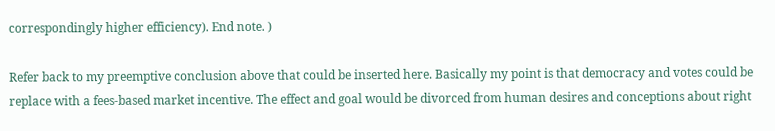correspondingly higher efficiency). End note. )

Refer back to my preemptive conclusion above that could be inserted here. Basically my point is that democracy and votes could be replace with a fees-based market incentive. The effect and goal would be divorced from human desires and conceptions about right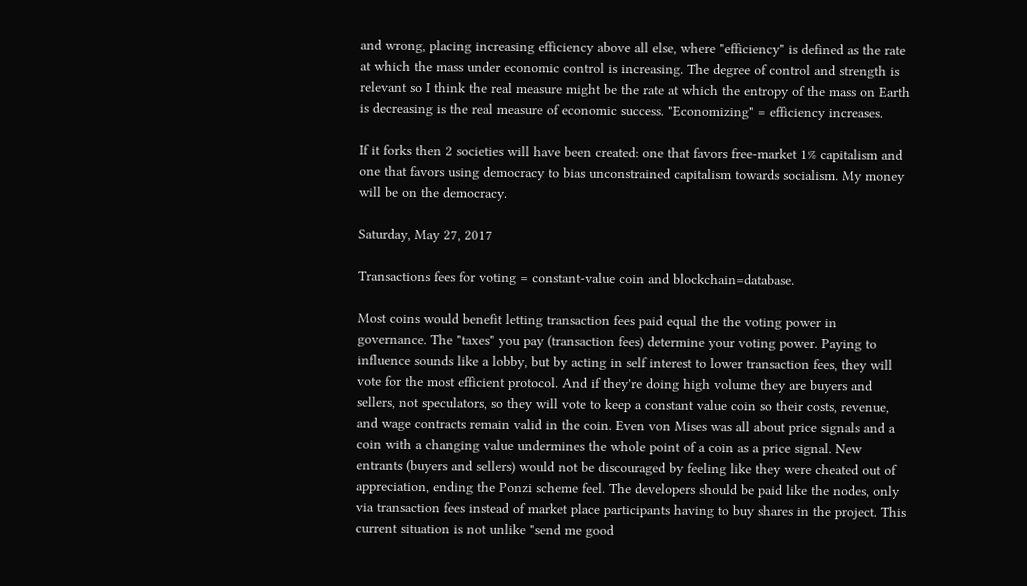and wrong, placing increasing efficiency above all else, where "efficiency" is defined as the rate at which the mass under economic control is increasing. The degree of control and strength is relevant so I think the real measure might be the rate at which the entropy of the mass on Earth is decreasing is the real measure of economic success. "Economizing" = efficiency increases.

If it forks then 2 societies will have been created: one that favors free-market 1% capitalism and one that favors using democracy to bias unconstrained capitalism towards socialism. My money will be on the democracy.

Saturday, May 27, 2017

Transactions fees for voting = constant-value coin and blockchain=database.

Most coins would benefit letting transaction fees paid equal the the voting power in governance. The "taxes" you pay (transaction fees) determine your voting power. Paying to influence sounds like a lobby, but by acting in self interest to lower transaction fees, they will vote for the most efficient protocol. And if they're doing high volume they are buyers and sellers, not speculators, so they will vote to keep a constant value coin so their costs, revenue, and wage contracts remain valid in the coin. Even von Mises was all about price signals and a coin with a changing value undermines the whole point of a coin as a price signal. New entrants (buyers and sellers) would not be discouraged by feeling like they were cheated out of appreciation, ending the Ponzi scheme feel. The developers should be paid like the nodes, only via transaction fees instead of market place participants having to buy shares in the project. This current situation is not unlike "send me good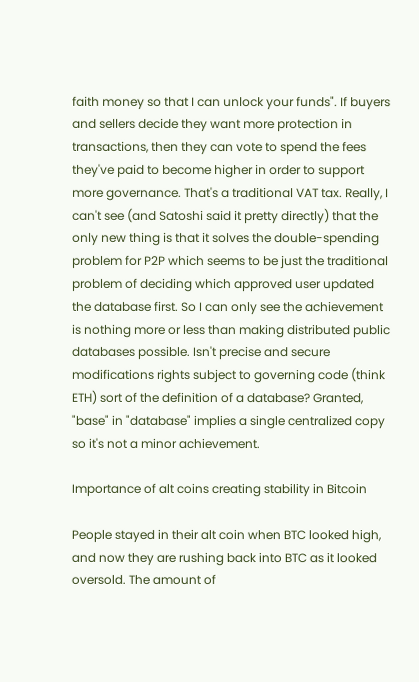faith money so that I can unlock your funds". If buyers and sellers decide they want more protection in transactions, then they can vote to spend the fees they've paid to become higher in order to support more governance. That's a traditional VAT tax. Really, I can't see (and Satoshi said it pretty directly) that the only new thing is that it solves the double-spending problem for P2P which seems to be just the traditional problem of deciding which approved user updated the database first. So I can only see the achievement is nothing more or less than making distributed public databases possible. Isn't precise and secure modifications rights subject to governing code (think ETH) sort of the definition of a database? Granted, "base" in "database" implies a single centralized copy so it's not a minor achievement.

Importance of alt coins creating stability in Bitcoin

People stayed in their alt coin when BTC looked high, and now they are rushing back into BTC as it looked oversold. The amount of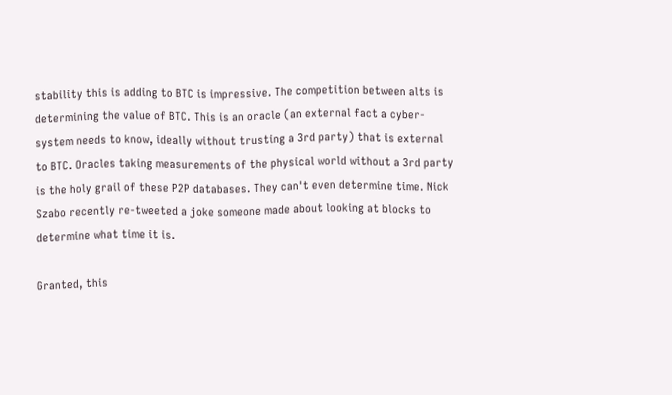stability this is adding to BTC is impressive. The competition between alts is determining the value of BTC. This is an oracle (an external fact a cyber-system needs to know, ideally without trusting a 3rd party) that is external to BTC. Oracles taking measurements of the physical world without a 3rd party is the holy grail of these P2P databases. They can't even determine time. Nick Szabo recently re-tweeted a joke someone made about looking at blocks to determine what time it is.

Granted, this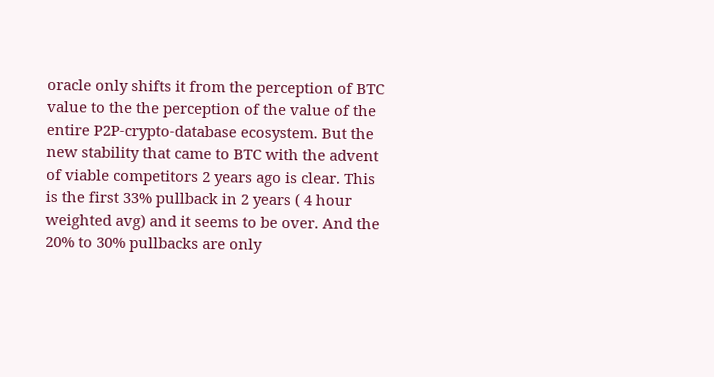oracle only shifts it from the perception of BTC value to the the perception of the value of the entire P2P-crypto-database ecosystem. But the new stability that came to BTC with the advent of viable competitors 2 years ago is clear. This is the first 33% pullback in 2 years ( 4 hour weighted avg) and it seems to be over. And the 20% to 30% pullbacks are only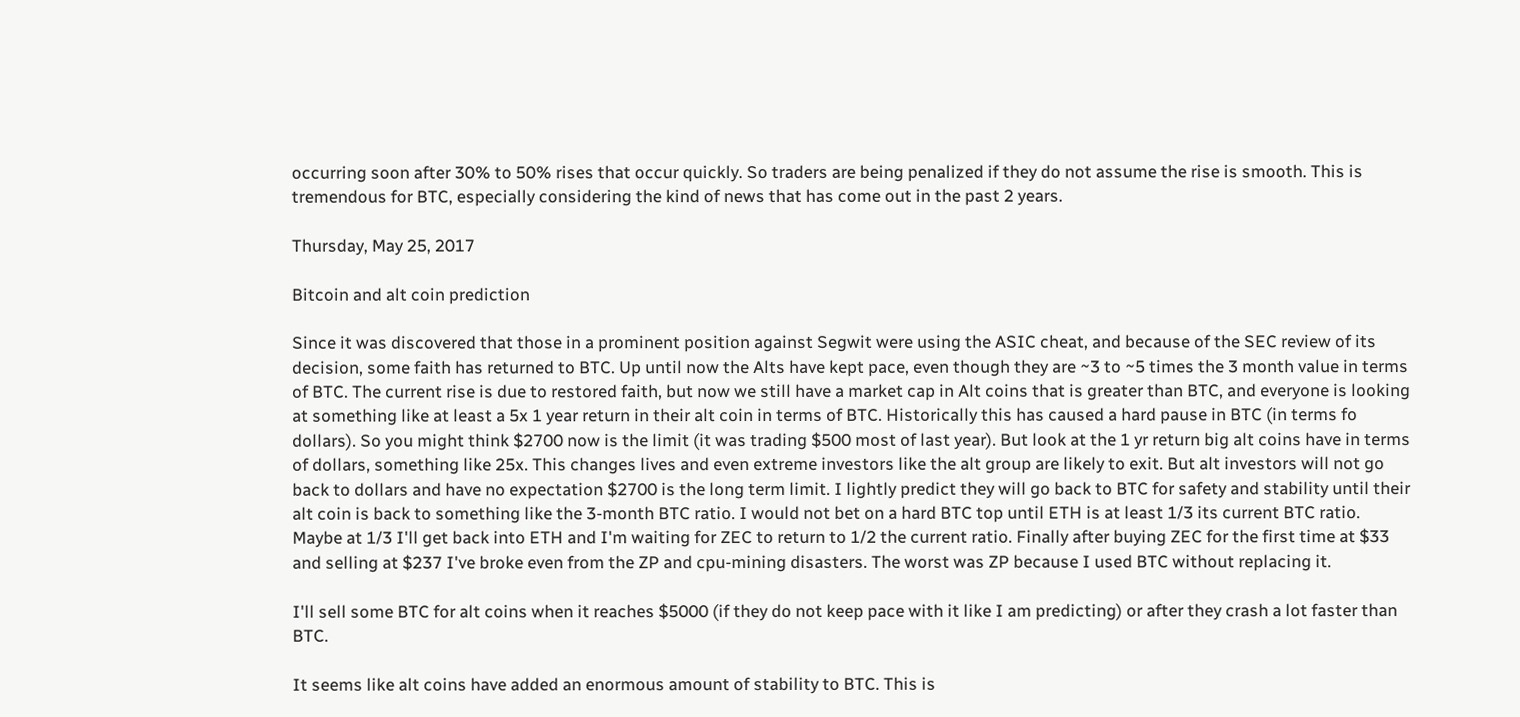occurring soon after 30% to 50% rises that occur quickly. So traders are being penalized if they do not assume the rise is smooth. This is tremendous for BTC, especially considering the kind of news that has come out in the past 2 years.

Thursday, May 25, 2017

Bitcoin and alt coin prediction

Since it was discovered that those in a prominent position against Segwit were using the ASIC cheat, and because of the SEC review of its decision, some faith has returned to BTC. Up until now the Alts have kept pace, even though they are ~3 to ~5 times the 3 month value in terms of BTC. The current rise is due to restored faith, but now we still have a market cap in Alt coins that is greater than BTC, and everyone is looking at something like at least a 5x 1 year return in their alt coin in terms of BTC. Historically this has caused a hard pause in BTC (in terms fo dollars). So you might think $2700 now is the limit (it was trading $500 most of last year). But look at the 1 yr return big alt coins have in terms of dollars, something like 25x. This changes lives and even extreme investors like the alt group are likely to exit. But alt investors will not go back to dollars and have no expectation $2700 is the long term limit. I lightly predict they will go back to BTC for safety and stability until their alt coin is back to something like the 3-month BTC ratio. I would not bet on a hard BTC top until ETH is at least 1/3 its current BTC ratio. Maybe at 1/3 I'll get back into ETH and I'm waiting for ZEC to return to 1/2 the current ratio. Finally after buying ZEC for the first time at $33 and selling at $237 I've broke even from the ZP and cpu-mining disasters. The worst was ZP because I used BTC without replacing it.

I'll sell some BTC for alt coins when it reaches $5000 (if they do not keep pace with it like I am predicting) or after they crash a lot faster than BTC.

It seems like alt coins have added an enormous amount of stability to BTC. This is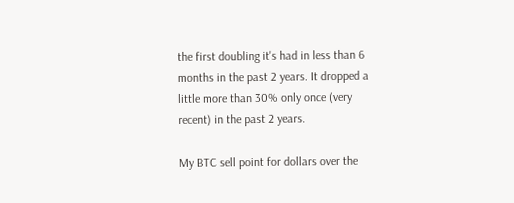the first doubling it's had in less than 6 months in the past 2 years. It dropped a little more than 30% only once (very recent) in the past 2 years.

My BTC sell point for dollars over the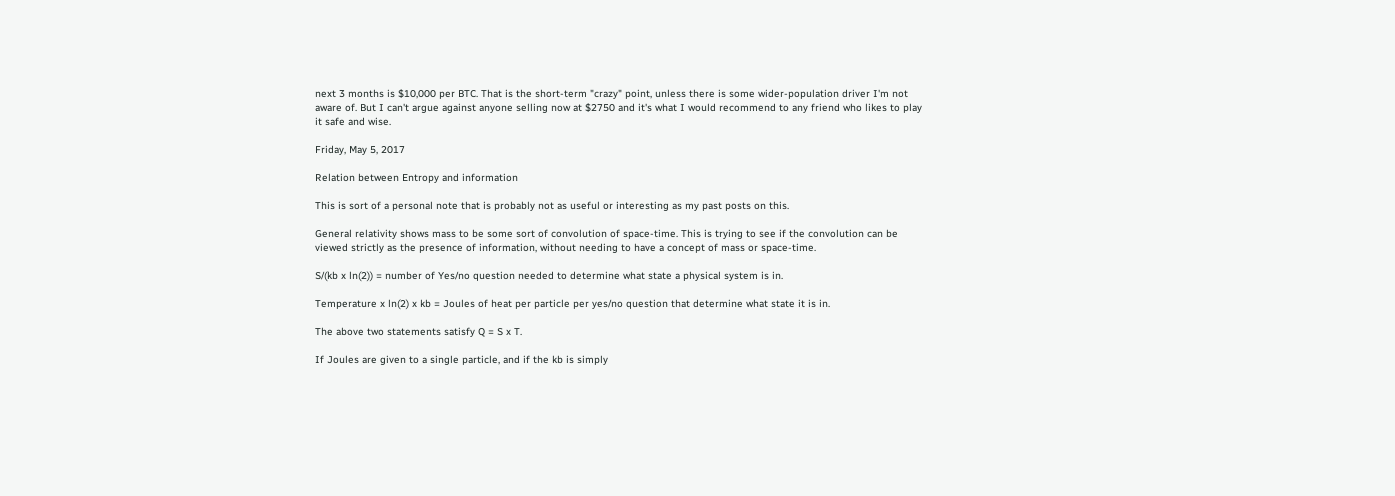next 3 months is $10,000 per BTC. That is the short-term "crazy" point, unless there is some wider-population driver I'm not aware of. But I can't argue against anyone selling now at $2750 and it's what I would recommend to any friend who likes to play it safe and wise.

Friday, May 5, 2017

Relation between Entropy and information

This is sort of a personal note that is probably not as useful or interesting as my past posts on this.

General relativity shows mass to be some sort of convolution of space-time. This is trying to see if the convolution can be viewed strictly as the presence of information, without needing to have a concept of mass or space-time.

S/(kb x ln(2)) = number of Yes/no question needed to determine what state a physical system is in.

Temperature x ln(2) x kb = Joules of heat per particle per yes/no question that determine what state it is in.

The above two statements satisfy Q = S x T.

If Joules are given to a single particle, and if the kb is simply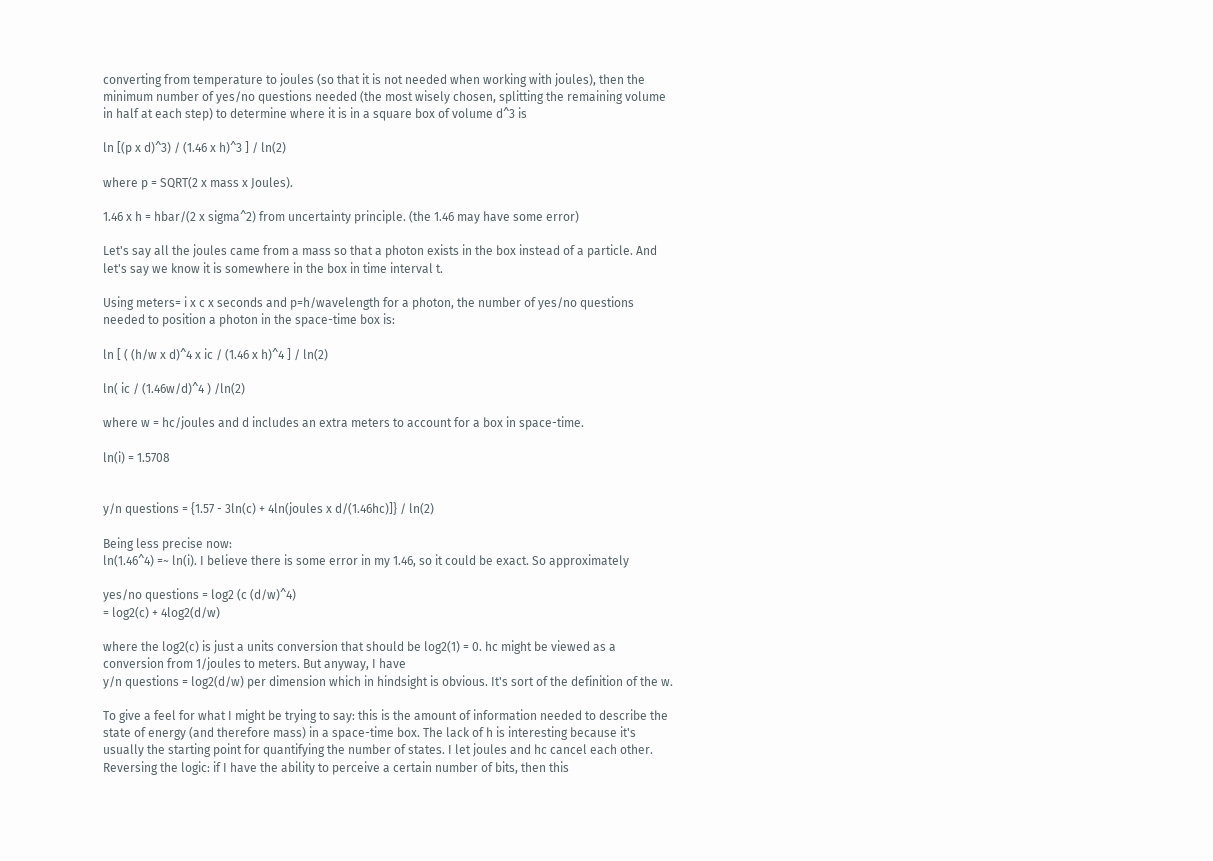converting from temperature to joules (so that it is not needed when working with joules), then the minimum number of yes/no questions needed (the most wisely chosen, splitting the remaining volume in half at each step) to determine where it is in a square box of volume d^3 is

ln [(p x d)^3) / (1.46 x h)^3 ] / ln(2)

where p = SQRT(2 x mass x Joules).

1.46 x h = hbar/(2 x sigma^2) from uncertainty principle. (the 1.46 may have some error)

Let's say all the joules came from a mass so that a photon exists in the box instead of a particle. And let's say we know it is somewhere in the box in time interval t.

Using meters= i x c x seconds and p=h/wavelength for a photon, the number of yes/no questions needed to position a photon in the space-time box is:

ln [ ( (h/w x d)^4 x ic / (1.46 x h)^4 ] / ln(2)

ln( ic / (1.46w/d)^4 ) /ln(2)

where w = hc/joules and d includes an extra meters to account for a box in space-time.

ln(i) = 1.5708


y/n questions = {1.57 - 3ln(c) + 4ln(joules x d/(1.46hc)]} / ln(2)

Being less precise now:
ln(1.46^4) =~ ln(i). I believe there is some error in my 1.46, so it could be exact. So approximately

yes/no questions = log2 (c (d/w)^4)
= log2(c) + 4log2(d/w)

where the log2(c) is just a units conversion that should be log2(1) = 0. hc might be viewed as a conversion from 1/joules to meters. But anyway, I have
y/n questions = log2(d/w) per dimension which in hindsight is obvious. It's sort of the definition of the w.

To give a feel for what I might be trying to say: this is the amount of information needed to describe the state of energy (and therefore mass) in a space-time box. The lack of h is interesting because it's usually the starting point for quantifying the number of states. I let joules and hc cancel each other. Reversing the logic: if I have the ability to perceive a certain number of bits, then this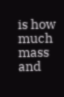is how much mass and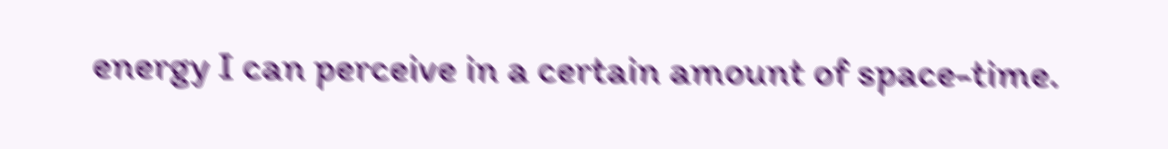energy I can perceive in a certain amount of space-time.